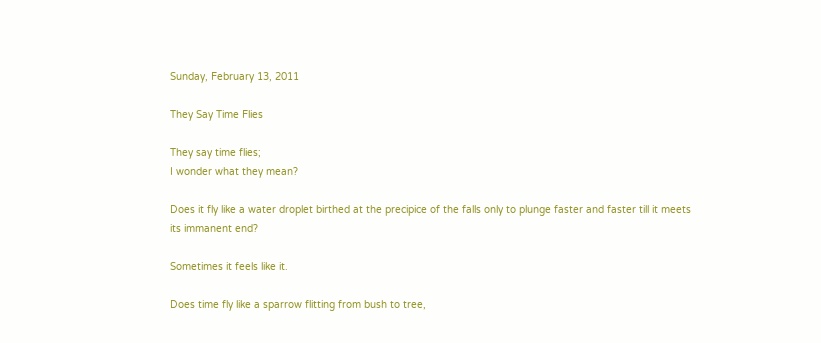Sunday, February 13, 2011

They Say Time Flies

They say time flies;
I wonder what they mean?

Does it fly like a water droplet birthed at the precipice of the falls only to plunge faster and faster till it meets its immanent end?

Sometimes it feels like it.

Does time fly like a sparrow flitting from bush to tree,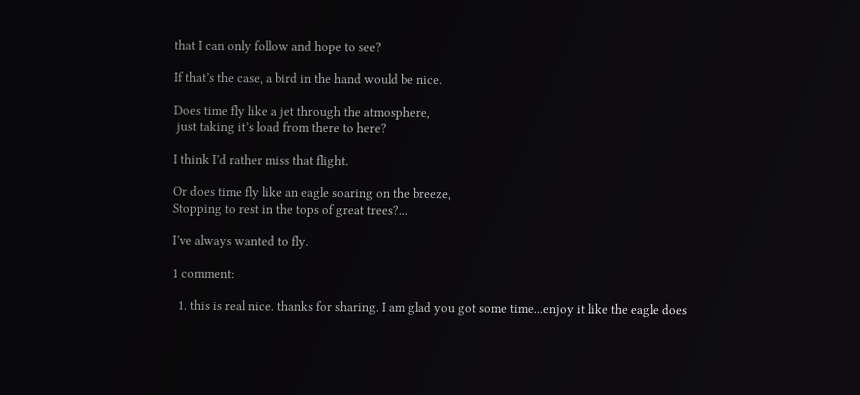that I can only follow and hope to see?

If that’s the case, a bird in the hand would be nice.

Does time fly like a jet through the atmosphere,
 just taking it’s load from there to here?

I think I’d rather miss that flight.

Or does time fly like an eagle soaring on the breeze,
Stopping to rest in the tops of great trees?...

I’ve always wanted to fly.

1 comment:

  1. this is real nice. thanks for sharing. I am glad you got some time...enjoy it like the eagle does